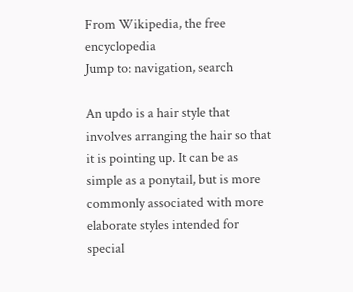From Wikipedia, the free encyclopedia
Jump to: navigation, search

An updo is a hair style that involves arranging the hair so that it is pointing up. It can be as simple as a ponytail, but is more commonly associated with more elaborate styles intended for special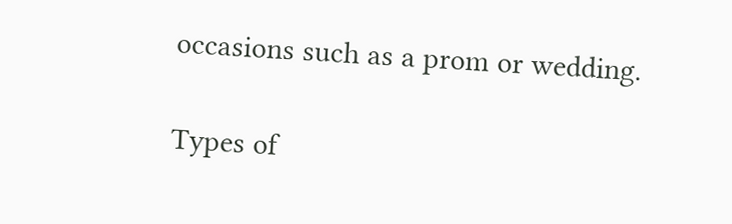occasions such as a prom or wedding.

Types of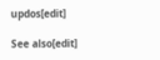updos[edit]

See also[edit]